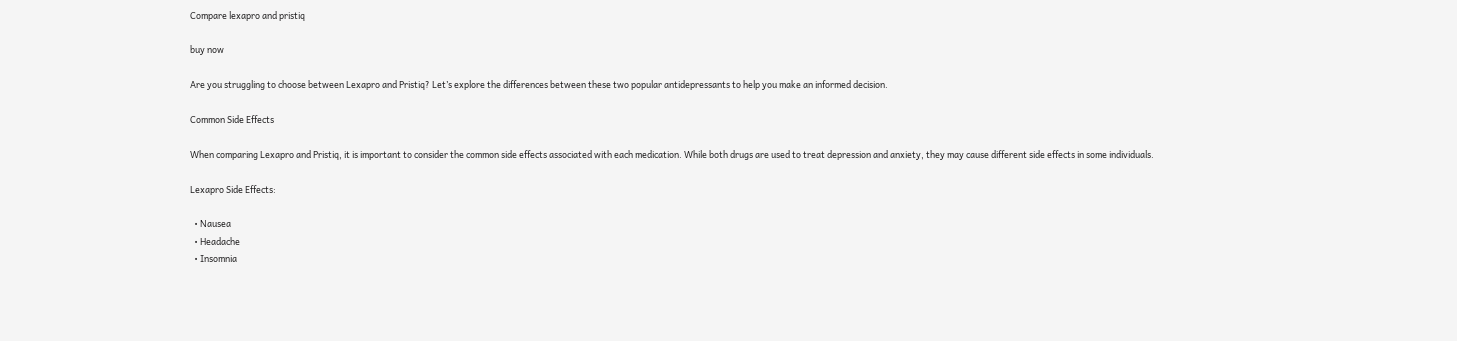Compare lexapro and pristiq

buy now

Are you struggling to choose between Lexapro and Pristiq? Let’s explore the differences between these two popular antidepressants to help you make an informed decision.

Common Side Effects

When comparing Lexapro and Pristiq, it is important to consider the common side effects associated with each medication. While both drugs are used to treat depression and anxiety, they may cause different side effects in some individuals.

Lexapro Side Effects:

  • Nausea
  • Headache
  • Insomnia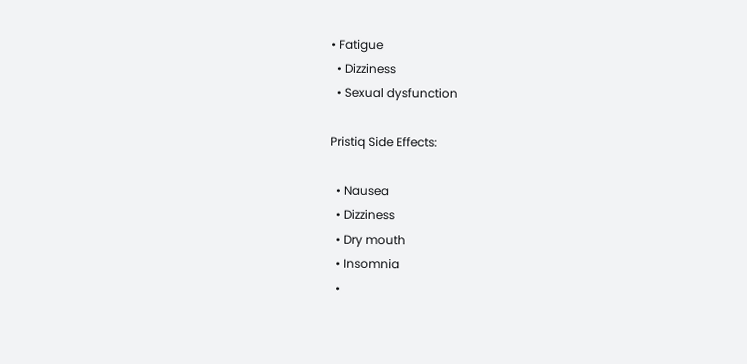• Fatigue
  • Dizziness
  • Sexual dysfunction

Pristiq Side Effects:

  • Nausea
  • Dizziness
  • Dry mouth
  • Insomnia
  •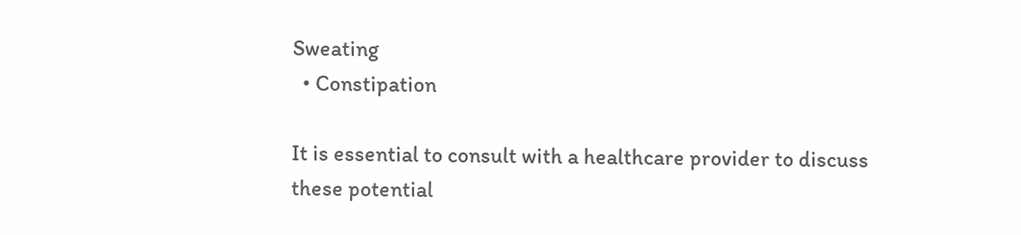Sweating
  • Constipation

It is essential to consult with a healthcare provider to discuss these potential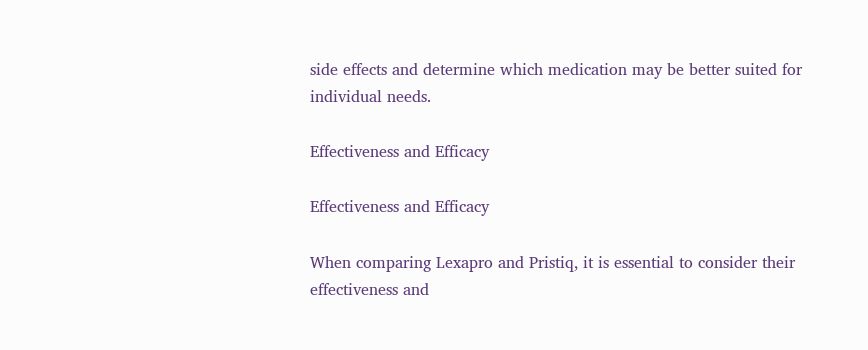side effects and determine which medication may be better suited for individual needs.

Effectiveness and Efficacy

Effectiveness and Efficacy

When comparing Lexapro and Pristiq, it is essential to consider their effectiveness and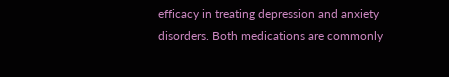efficacy in treating depression and anxiety disorders. Both medications are commonly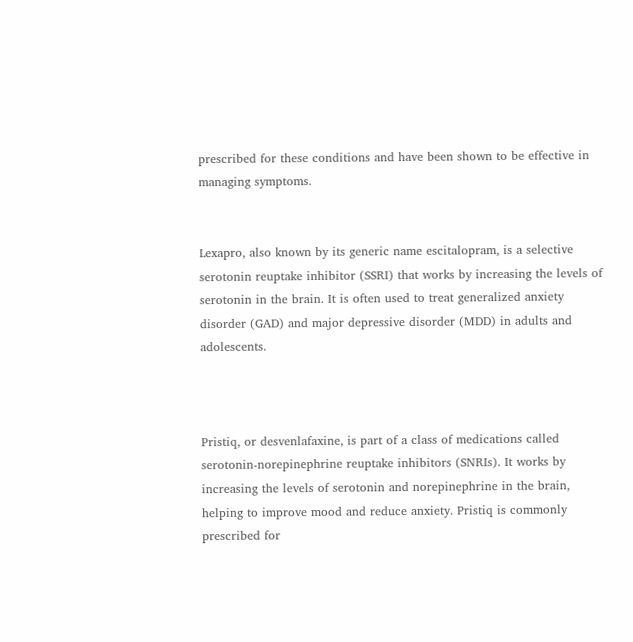prescribed for these conditions and have been shown to be effective in managing symptoms.


Lexapro, also known by its generic name escitalopram, is a selective serotonin reuptake inhibitor (SSRI) that works by increasing the levels of serotonin in the brain. It is often used to treat generalized anxiety disorder (GAD) and major depressive disorder (MDD) in adults and adolescents.



Pristiq, or desvenlafaxine, is part of a class of medications called serotonin-norepinephrine reuptake inhibitors (SNRIs). It works by increasing the levels of serotonin and norepinephrine in the brain, helping to improve mood and reduce anxiety. Pristiq is commonly prescribed for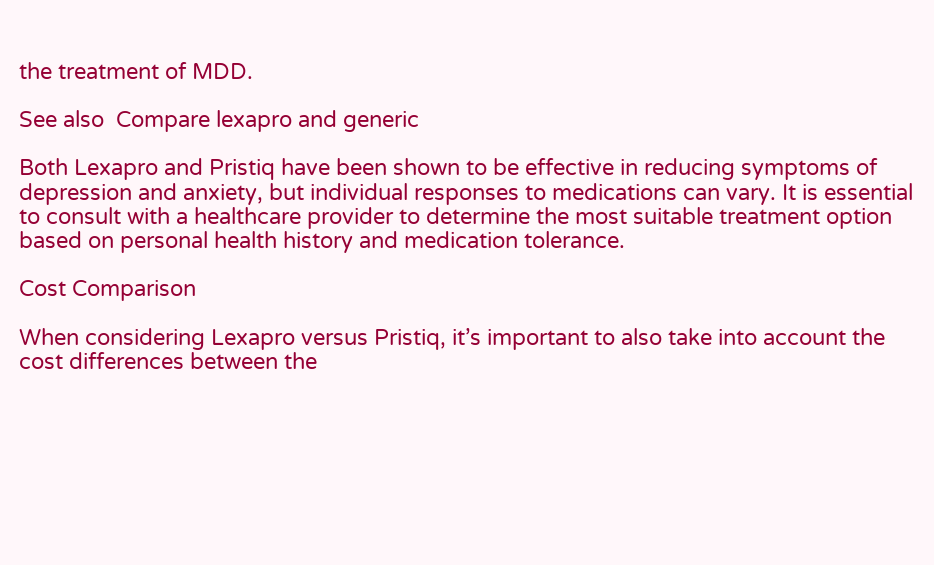the treatment of MDD.

See also  Compare lexapro and generic

Both Lexapro and Pristiq have been shown to be effective in reducing symptoms of depression and anxiety, but individual responses to medications can vary. It is essential to consult with a healthcare provider to determine the most suitable treatment option based on personal health history and medication tolerance.

Cost Comparison

When considering Lexapro versus Pristiq, it’s important to also take into account the cost differences between the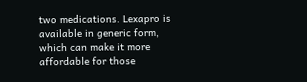two medications. Lexapro is available in generic form, which can make it more affordable for those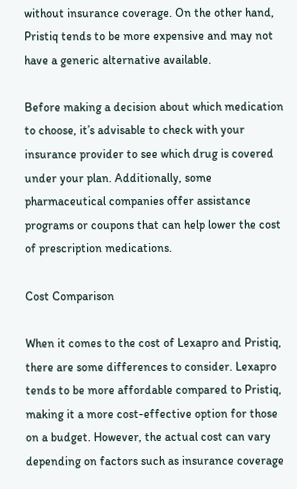without insurance coverage. On the other hand, Pristiq tends to be more expensive and may not have a generic alternative available.

Before making a decision about which medication to choose, it’s advisable to check with your insurance provider to see which drug is covered under your plan. Additionally, some pharmaceutical companies offer assistance programs or coupons that can help lower the cost of prescription medications.

Cost Comparison

When it comes to the cost of Lexapro and Pristiq, there are some differences to consider. Lexapro tends to be more affordable compared to Pristiq, making it a more cost-effective option for those on a budget. However, the actual cost can vary depending on factors such as insurance coverage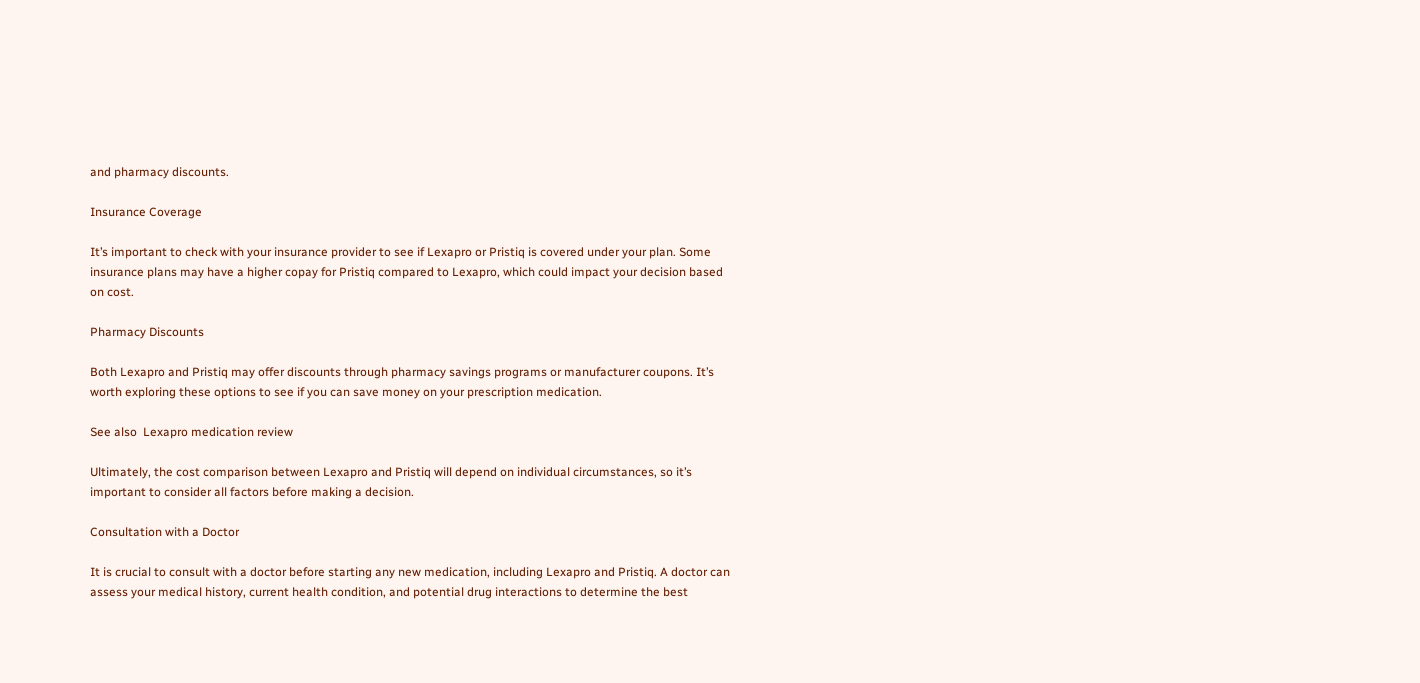and pharmacy discounts.

Insurance Coverage

It’s important to check with your insurance provider to see if Lexapro or Pristiq is covered under your plan. Some insurance plans may have a higher copay for Pristiq compared to Lexapro, which could impact your decision based on cost.

Pharmacy Discounts

Both Lexapro and Pristiq may offer discounts through pharmacy savings programs or manufacturer coupons. It’s worth exploring these options to see if you can save money on your prescription medication.

See also  Lexapro medication review

Ultimately, the cost comparison between Lexapro and Pristiq will depend on individual circumstances, so it’s important to consider all factors before making a decision.

Consultation with a Doctor

It is crucial to consult with a doctor before starting any new medication, including Lexapro and Pristiq. A doctor can assess your medical history, current health condition, and potential drug interactions to determine the best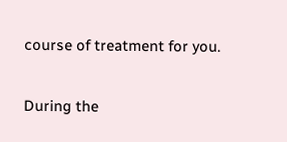course of treatment for you.

During the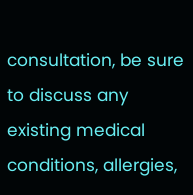consultation, be sure to discuss any existing medical conditions, allergies,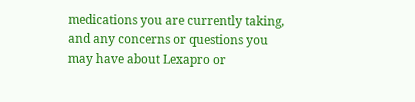medications you are currently taking, and any concerns or questions you may have about Lexapro or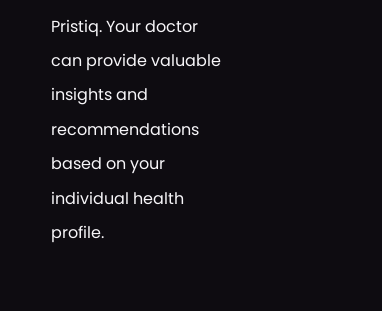Pristiq. Your doctor can provide valuable insights and recommendations based on your individual health profile.